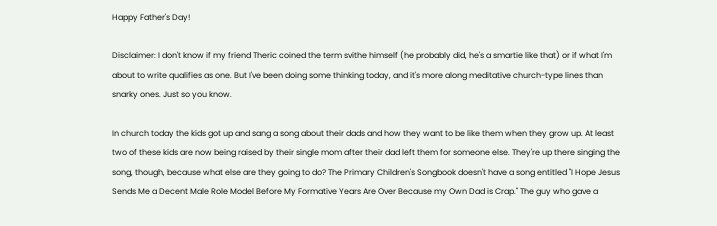Happy Father's Day!

Disclaimer: I don't know if my friend Theric coined the term svithe himself (he probably did, he's a smartie like that) or if what I'm about to write qualifies as one. But I've been doing some thinking today, and it's more along meditative church-type lines than snarky ones. Just so you know.

In church today the kids got up and sang a song about their dads and how they want to be like them when they grow up. At least two of these kids are now being raised by their single mom after their dad left them for someone else. They're up there singing the song, though, because what else are they going to do? The Primary Children's Songbook doesn't have a song entitled "I Hope Jesus Sends Me a Decent Male Role Model Before My Formative Years Are Over Because my Own Dad is Crap." The guy who gave a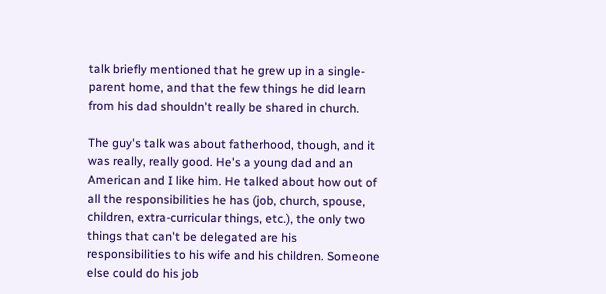talk briefly mentioned that he grew up in a single-parent home, and that the few things he did learn from his dad shouldn't really be shared in church.

The guy's talk was about fatherhood, though, and it was really, really good. He's a young dad and an American and I like him. He talked about how out of all the responsibilities he has (job, church, spouse, children, extra-curricular things, etc.), the only two things that can't be delegated are his responsibilities to his wife and his children. Someone else could do his job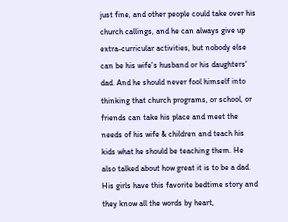just fine, and other people could take over his church callings, and he can always give up extra-curricular activities, but nobody else can be his wife's husband or his daughters' dad. And he should never fool himself into thinking that church programs, or school, or friends can take his place and meet the needs of his wife & children and teach his kids what he should be teaching them. He also talked about how great it is to be a dad. His girls have this favorite bedtime story and they know all the words by heart,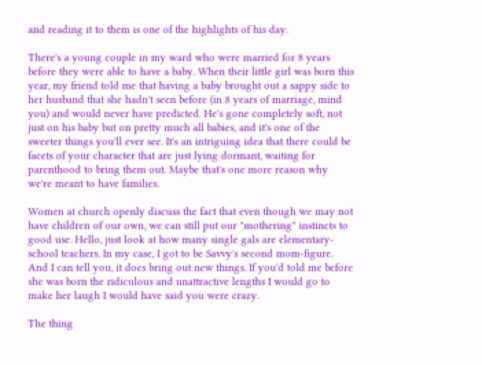and reading it to them is one of the highlights of his day.

There's a young couple in my ward who were married for 8 years before they were able to have a baby. When their little girl was born this year, my friend told me that having a baby brought out a sappy side to her husband that she hadn't seen before (in 8 years of marriage, mind you) and would never have predicted. He's gone completely soft, not just on his baby but on pretty much all babies, and it's one of the sweeter things you'll ever see. It's an intriguing idea that there could be facets of your character that are just lying dormant, waiting for parenthood to bring them out. Maybe that's one more reason why we're meant to have families.

Women at church openly discuss the fact that even though we may not have children of our own, we can still put our "mothering" instincts to good use. Hello, just look at how many single gals are elementary-school teachers. In my case, I got to be Savvy's second mom-figure. And I can tell you, it does bring out new things. If you'd told me before she was born the ridiculous and unattractive lengths I would go to make her laugh I would have said you were crazy.

The thing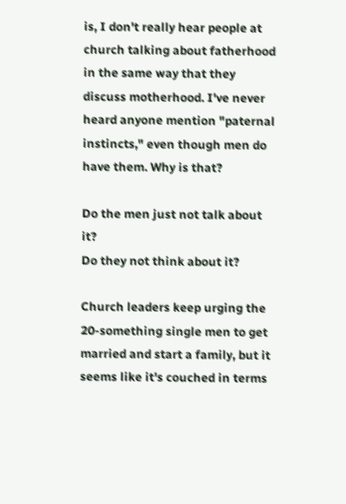is, I don't really hear people at church talking about fatherhood in the same way that they discuss motherhood. I've never heard anyone mention "paternal instincts," even though men do have them. Why is that?

Do the men just not talk about it?
Do they not think about it?

Church leaders keep urging the 20-something single men to get married and start a family, but it seems like it's couched in terms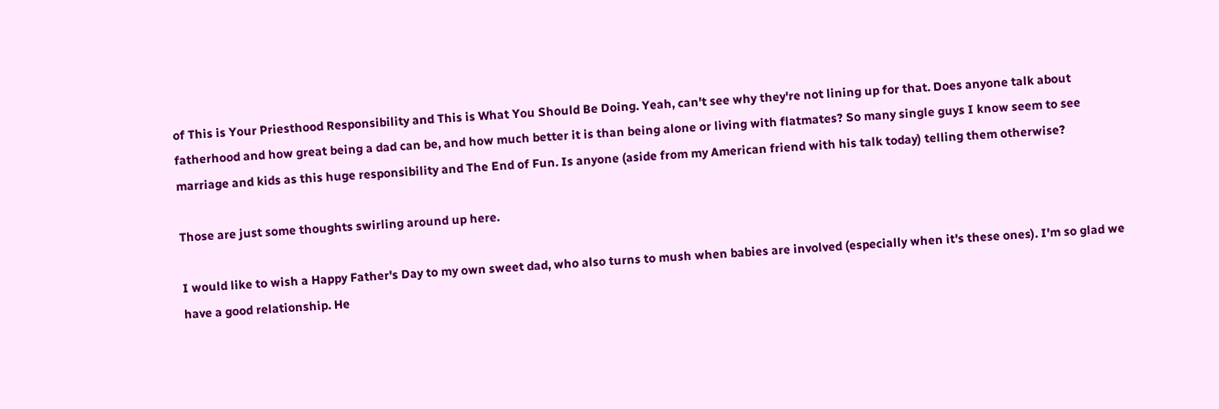of This is Your Priesthood Responsibility and This is What You Should Be Doing. Yeah, can't see why they're not lining up for that. Does anyone talk about fatherhood and how great being a dad can be, and how much better it is than being alone or living with flatmates? So many single guys I know seem to see marriage and kids as this huge responsibility and The End of Fun. Is anyone (aside from my American friend with his talk today) telling them otherwise?

Those are just some thoughts swirling around up here.

I would like to wish a Happy Father's Day to my own sweet dad, who also turns to mush when babies are involved (especially when it's these ones). I'm so glad we have a good relationship. He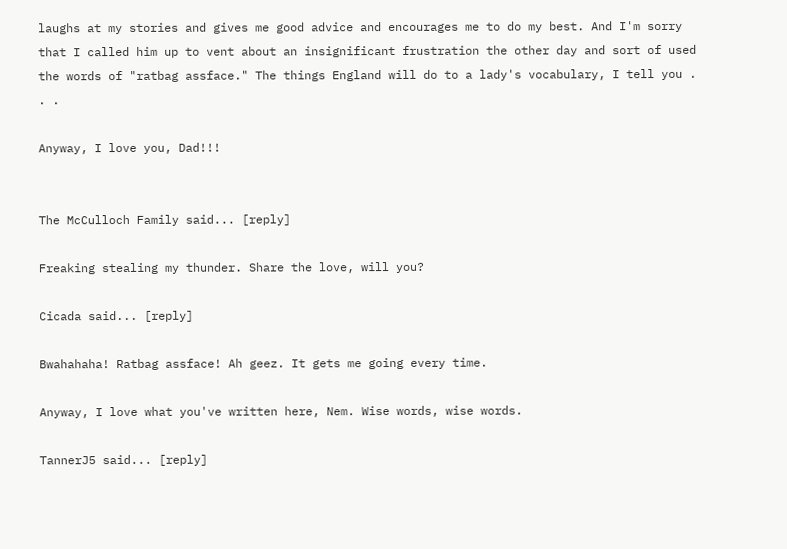laughs at my stories and gives me good advice and encourages me to do my best. And I'm sorry that I called him up to vent about an insignificant frustration the other day and sort of used the words of "ratbag assface." The things England will do to a lady's vocabulary, I tell you . . .

Anyway, I love you, Dad!!!


The McCulloch Family said... [reply]

Freaking stealing my thunder. Share the love, will you?

Cicada said... [reply]

Bwahahaha! Ratbag assface! Ah geez. It gets me going every time.

Anyway, I love what you've written here, Nem. Wise words, wise words.

TannerJ5 said... [reply]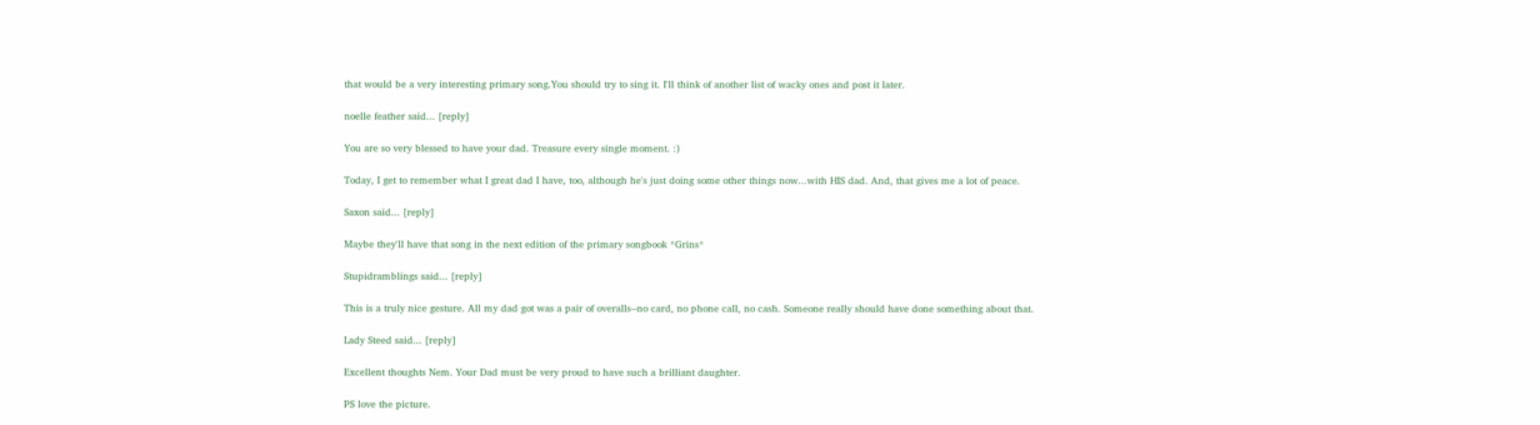that would be a very interesting primary song.You should try to sing it. I'll think of another list of wacky ones and post it later.

noelle feather said... [reply]

You are so very blessed to have your dad. Treasure every single moment. :)

Today, I get to remember what I great dad I have, too, although he's just doing some other things now...with HIS dad. And, that gives me a lot of peace.

Saxon said... [reply]

Maybe they'll have that song in the next edition of the primary songbook *Grins*

Stupidramblings said... [reply]

This is a truly nice gesture. All my dad got was a pair of overalls--no card, no phone call, no cash. Someone really should have done something about that.

Lady Steed said... [reply]

Excellent thoughts Nem. Your Dad must be very proud to have such a brilliant daughter.

PS love the picture.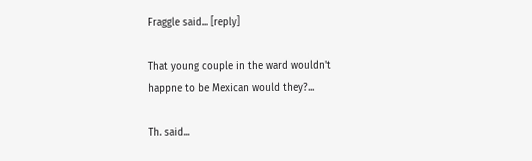Fraggle said... [reply]

That young couple in the ward wouldn't happne to be Mexican would they?...

Th. said...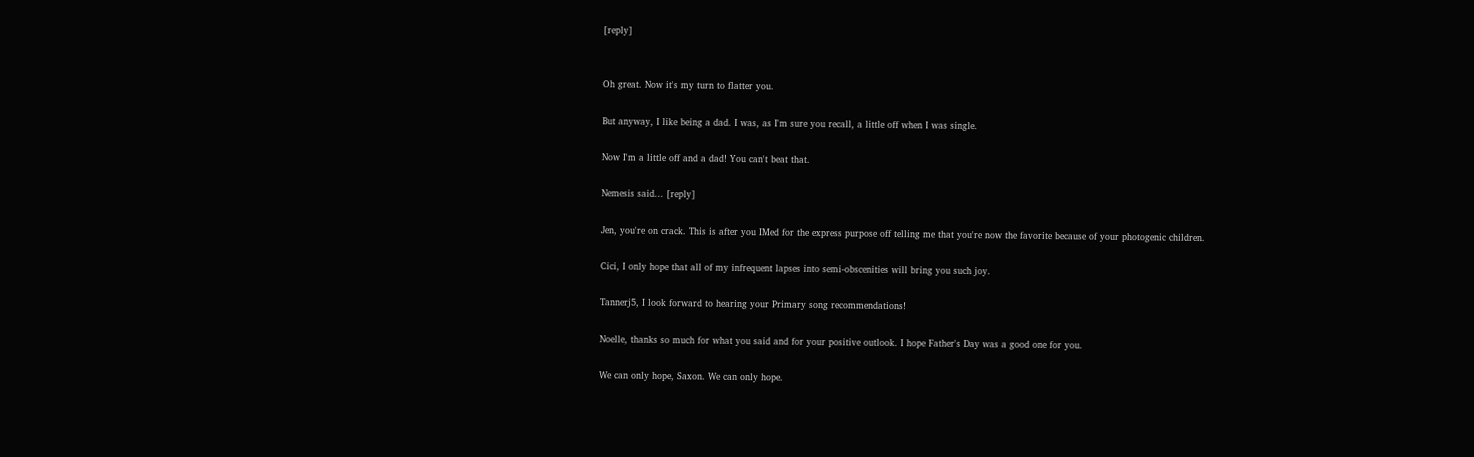[reply]


Oh great. Now it's my turn to flatter you.

But anyway, I like being a dad. I was, as I'm sure you recall, a little off when I was single.

Now I'm a little off and a dad! You can't beat that.

Nemesis said... [reply]

Jen, you're on crack. This is after you IMed for the express purpose off telling me that you're now the favorite because of your photogenic children.

Cici, I only hope that all of my infrequent lapses into semi-obscenities will bring you such joy.

Tannerj5, I look forward to hearing your Primary song recommendations!

Noelle, thanks so much for what you said and for your positive outlook. I hope Father's Day was a good one for you.

We can only hope, Saxon. We can only hope.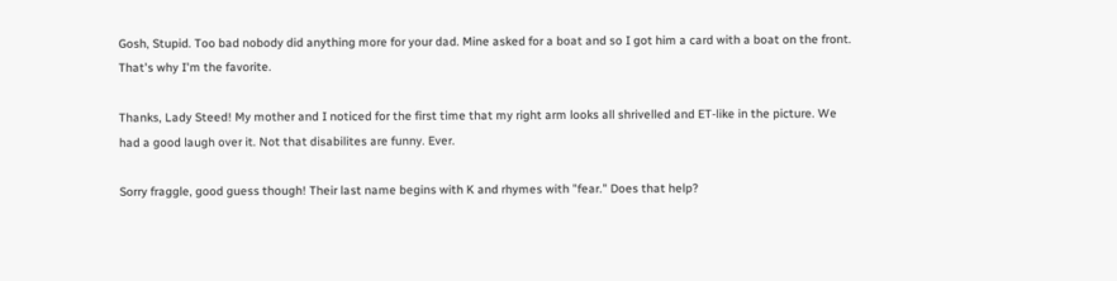Gosh, Stupid. Too bad nobody did anything more for your dad. Mine asked for a boat and so I got him a card with a boat on the front. That's why I'm the favorite.

Thanks, Lady Steed! My mother and I noticed for the first time that my right arm looks all shrivelled and ET-like in the picture. We had a good laugh over it. Not that disabilites are funny. Ever.

Sorry fraggle, good guess though! Their last name begins with K and rhymes with "fear." Does that help?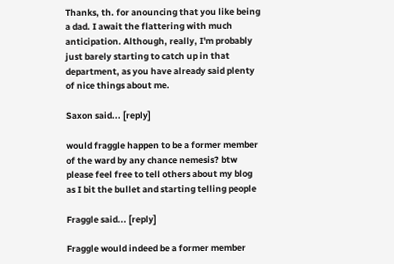Thanks, th. for anouncing that you like being a dad. I await the flattering with much anticipation. Although, really, I'm probably just barely starting to catch up in that department, as you have already said plenty of nice things about me.

Saxon said... [reply]

would fraggle happen to be a former member of the ward by any chance nemesis? btw please feel free to tell others about my blog as I bit the bullet and starting telling people

Fraggle said... [reply]

Fraggle would indeed be a former member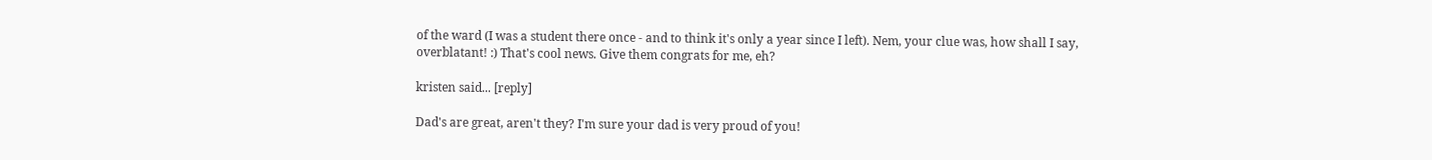of the ward (I was a student there once - and to think it's only a year since I left). Nem, your clue was, how shall I say, overblatant! :) That's cool news. Give them congrats for me, eh?

kristen said... [reply]

Dad's are great, aren't they? I'm sure your dad is very proud of you!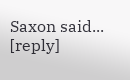Saxon said... [reply]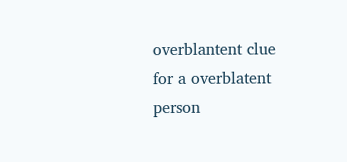overblantent clue for a overblatent person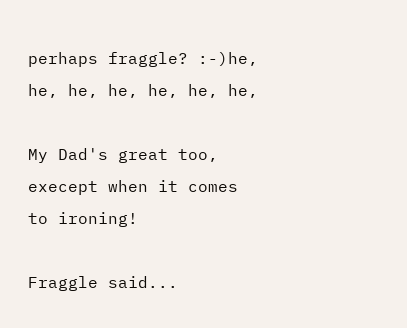perhaps fraggle? :-)he, he, he, he, he, he, he,

My Dad's great too, execept when it comes to ironing!

Fraggle said...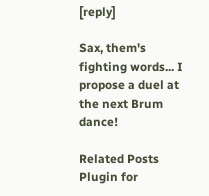[reply]

Sax, them's fighting words... I propose a duel at the next Brum dance!

Related Posts Plugin for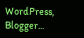WordPress, Blogger...